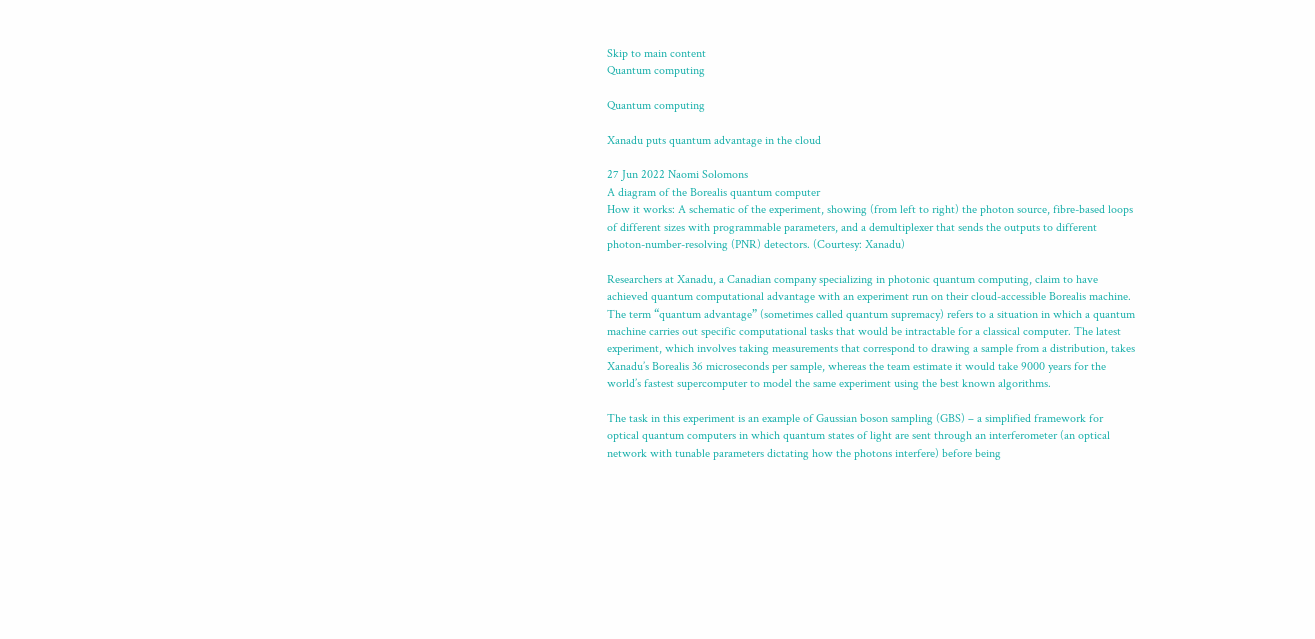Skip to main content
Quantum computing

Quantum computing

Xanadu puts quantum advantage in the cloud

27 Jun 2022 Naomi Solomons
A diagram of the Borealis quantum computer
How it works: A schematic of the experiment, showing (from left to right) the photon source, fibre-based loops of different sizes with programmable parameters, and a demultiplexer that sends the outputs to different photon-number-resolving (PNR) detectors. (Courtesy: Xanadu)

Researchers at Xanadu, a Canadian company specializing in photonic quantum computing, claim to have achieved quantum computational advantage with an experiment run on their cloud-accessible Borealis machine. The term “quantum advantage” (sometimes called quantum supremacy) refers to a situation in which a quantum machine carries out specific computational tasks that would be intractable for a classical computer. The latest experiment, which involves taking measurements that correspond to drawing a sample from a distribution, takes Xanadu’s Borealis 36 microseconds per sample, whereas the team estimate it would take 9000 years for the world’s fastest supercomputer to model the same experiment using the best known algorithms.

The task in this experiment is an example of Gaussian boson sampling (GBS) – a simplified framework for optical quantum computers in which quantum states of light are sent through an interferometer (an optical network with tunable parameters dictating how the photons interfere) before being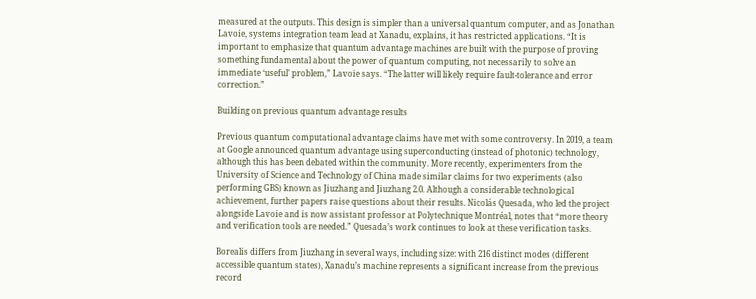measured at the outputs. This design is simpler than a universal quantum computer, and as Jonathan Lavoie, systems integration team lead at Xanadu, explains, it has restricted applications. “It is important to emphasize that quantum advantage machines are built with the purpose of proving something fundamental about the power of quantum computing, not necessarily to solve an immediate ‘useful’ problem,” Lavoie says. “The latter will likely require fault-tolerance and error correction.”

Building on previous quantum advantage results

Previous quantum computational advantage claims have met with some controversy. In 2019, a team at Google announced quantum advantage using superconducting (instead of photonic) technology, although this has been debated within the community. More recently, experimenters from the University of Science and Technology of China made similar claims for two experiments (also performing GBS) known as Jiuzhang and Jiuzhang 2.0. Although a considerable technological achievement, further papers raise questions about their results. Nicolás Quesada, who led the project alongside Lavoie and is now assistant professor at Polytechnique Montréal, notes that “more theory and verification tools are needed.” Quesada’s work continues to look at these verification tasks.

Borealis differs from Jiuzhang in several ways, including size: with 216 distinct modes (different accessible quantum states), Xanadu’s machine represents a significant increase from the previous record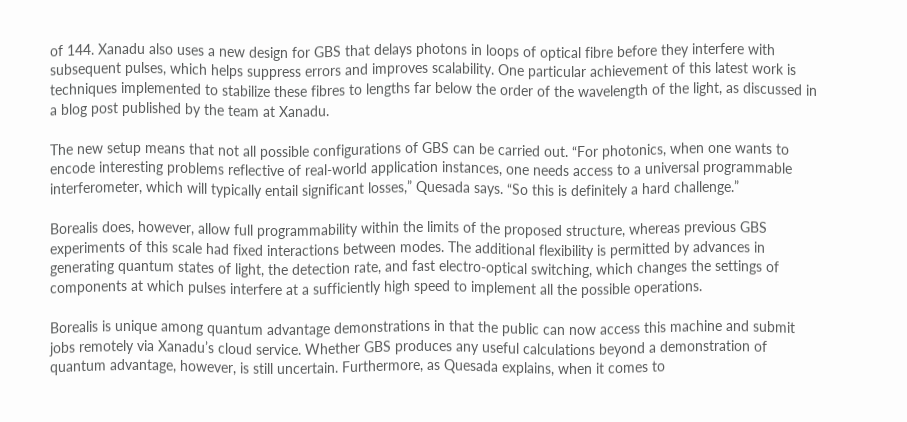of 144. Xanadu also uses a new design for GBS that delays photons in loops of optical fibre before they interfere with subsequent pulses, which helps suppress errors and improves scalability. One particular achievement of this latest work is techniques implemented to stabilize these fibres to lengths far below the order of the wavelength of the light, as discussed in a blog post published by the team at Xanadu.

The new setup means that not all possible configurations of GBS can be carried out. “For photonics, when one wants to encode interesting problems reflective of real-world application instances, one needs access to a universal programmable interferometer, which will typically entail significant losses,” Quesada says. “So this is definitely a hard challenge.”

Borealis does, however, allow full programmability within the limits of the proposed structure, whereas previous GBS experiments of this scale had fixed interactions between modes. The additional flexibility is permitted by advances in generating quantum states of light, the detection rate, and fast electro-optical switching, which changes the settings of components at which pulses interfere at a sufficiently high speed to implement all the possible operations.

Borealis is unique among quantum advantage demonstrations in that the public can now access this machine and submit jobs remotely via Xanadu’s cloud service. Whether GBS produces any useful calculations beyond a demonstration of quantum advantage, however, is still uncertain. Furthermore, as Quesada explains, when it comes to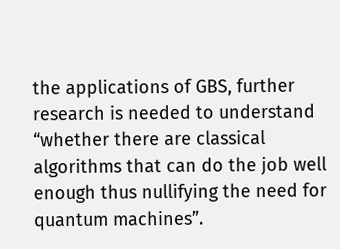the applications of GBS, further research is needed to understand “whether there are classical algorithms that can do the job well enough thus nullifying the need for quantum machines”.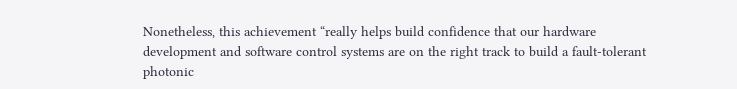Nonetheless, this achievement “really helps build confidence that our hardware development and software control systems are on the right track to build a fault-tolerant photonic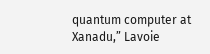quantum computer at Xanadu,” Lavoie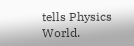tells Physics World.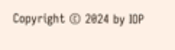Copyright © 2024 by IOP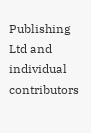Publishing Ltd and individual contributors